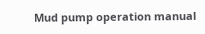Mud pump operation manual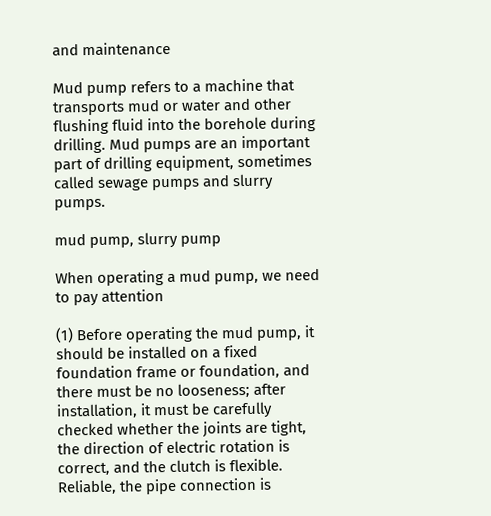and maintenance

Mud pump refers to a machine that transports mud or water and other flushing fluid into the borehole during drilling. Mud pumps are an important part of drilling equipment, sometimes called sewage pumps and slurry pumps.

mud pump, slurry pump

When operating a mud pump, we need to pay attention

(1) Before operating the mud pump, it should be installed on a fixed foundation frame or foundation, and there must be no looseness; after installation, it must be carefully checked whether the joints are tight, the direction of electric rotation is correct, and the clutch is flexible. Reliable, the pipe connection is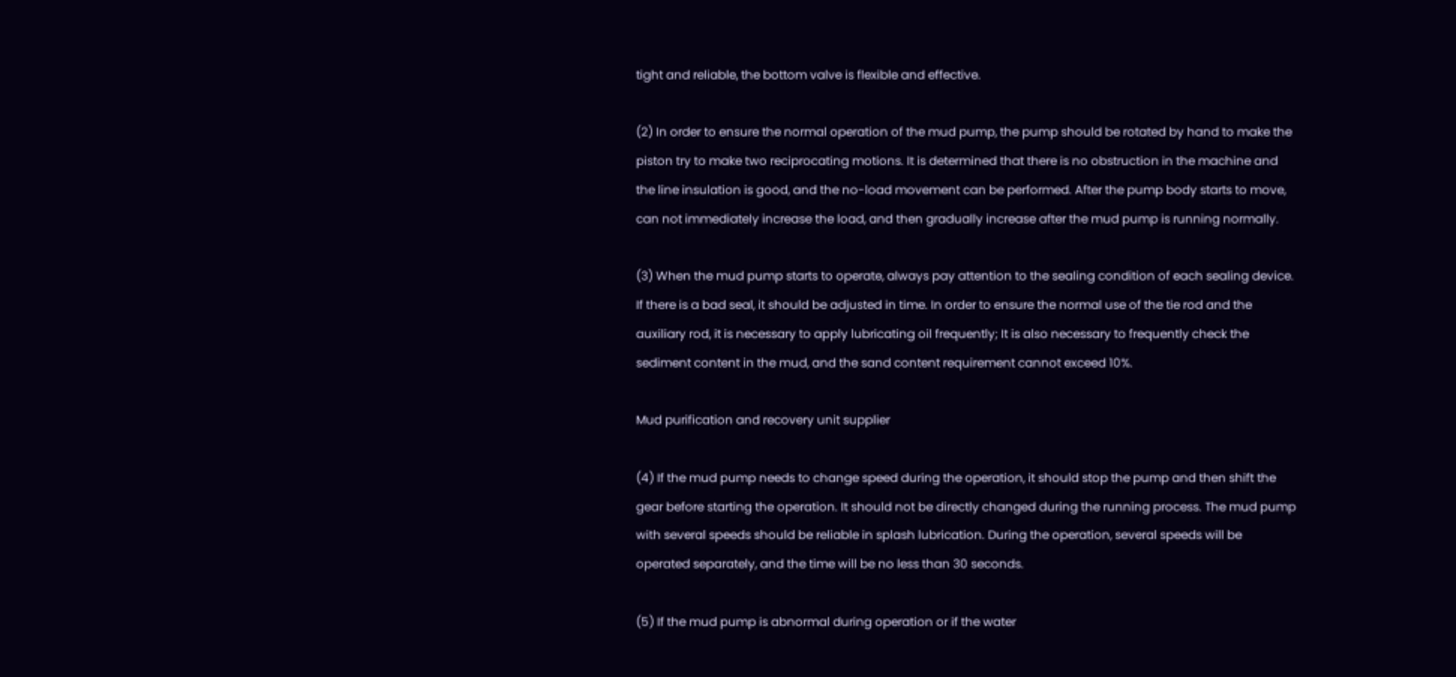tight and reliable, the bottom valve is flexible and effective.

(2) In order to ensure the normal operation of the mud pump, the pump should be rotated by hand to make the piston try to make two reciprocating motions. It is determined that there is no obstruction in the machine and the line insulation is good, and the no-load movement can be performed. After the pump body starts to move, can not immediately increase the load, and then gradually increase after the mud pump is running normally.

(3) When the mud pump starts to operate, always pay attention to the sealing condition of each sealing device. If there is a bad seal, it should be adjusted in time. In order to ensure the normal use of the tie rod and the auxiliary rod, it is necessary to apply lubricating oil frequently; It is also necessary to frequently check the sediment content in the mud, and the sand content requirement cannot exceed 10%.

Mud purification and recovery unit supplier

(4) If the mud pump needs to change speed during the operation, it should stop the pump and then shift the gear before starting the operation. It should not be directly changed during the running process. The mud pump with several speeds should be reliable in splash lubrication. During the operation, several speeds will be operated separately, and the time will be no less than 30 seconds.

(5) If the mud pump is abnormal during operation or if the water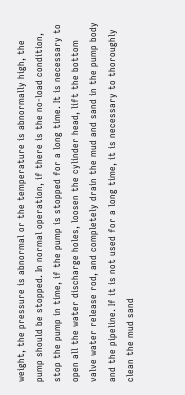weight, the pressure is abnormal or the temperature is abnormally high, the pump should be stopped. In normal operation, if there is the no-load condition, stop the pump in time, if the pump is stopped for a long time. It is necessary to open all the water discharge holes, loosen the cylinder head, lift the bottom valve water release rod, and completely drain the mud and sand in the pump body and the pipeline. If it is not used for a long time, it is necessary to thoroughly clean the mud sand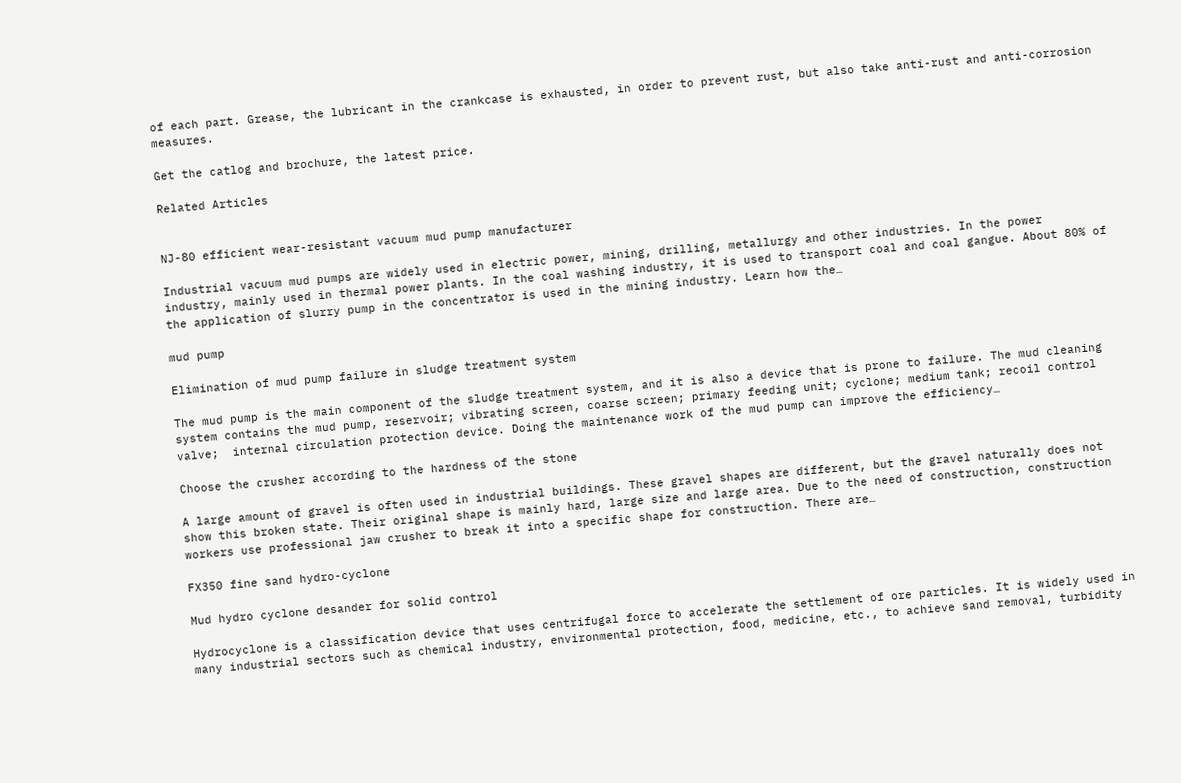of each part. Grease, the lubricant in the crankcase is exhausted, in order to prevent rust, but also take anti-rust and anti-corrosion measures.

Get the catlog and brochure, the latest price.

Related Articles


NJ-80 efficient wear-resistant vacuum mud pump manufacturer

Industrial vacuum mud pumps are widely used in electric power, mining, drilling, metallurgy and other industries. In the power industry, mainly used in thermal power plants. In the coal washing industry, it is used to transport coal and coal gangue. About 80% of the application of slurry pump in the concentrator is used in the mining industry. Learn how the…

mud pump

Elimination of mud pump failure in sludge treatment system

The mud pump is the main component of the sludge treatment system, and it is also a device that is prone to failure. The mud cleaning system contains the mud pump, reservoir; vibrating screen, coarse screen; primary feeding unit; cyclone; medium tank; recoil control valve;  internal circulation protection device. Doing the maintenance work of the mud pump can improve the efficiency…

Choose the crusher according to the hardness of the stone

A large amount of gravel is often used in industrial buildings. These gravel shapes are different, but the gravel naturally does not show this broken state. Their original shape is mainly hard, large size and large area. Due to the need of construction, construction workers use professional jaw crusher to break it into a specific shape for construction. There are…

FX350 fine sand hydro-cyclone

Mud hydro cyclone desander for solid control

Hydrocyclone is a classification device that uses centrifugal force to accelerate the settlement of ore particles. It is widely used in many industrial sectors such as chemical industry, environmental protection, food, medicine, etc., to achieve sand removal, turbidity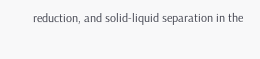reduction, and solid-liquid separation in the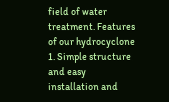field of water treatment. Features of our hydrocyclone 1. Simple structure and easy installation and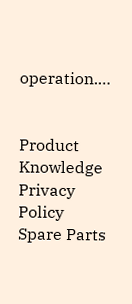operation.…


Product Knowledge
Privacy Policy
Spare Parts